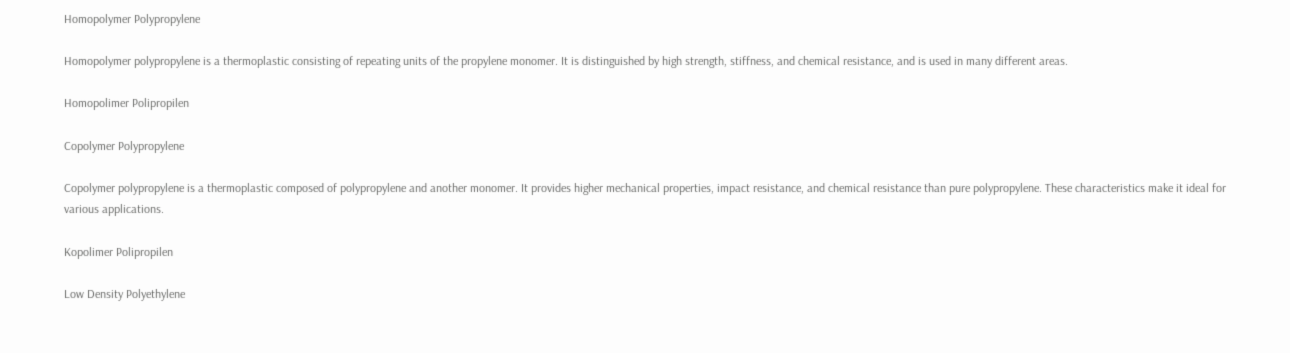Homopolymer Polypropylene

Homopolymer polypropylene is a thermoplastic consisting of repeating units of the propylene monomer. It is distinguished by high strength, stiffness, and chemical resistance, and is used in many different areas.

Homopolimer Polipropilen

Copolymer Polypropylene

Copolymer polypropylene is a thermoplastic composed of polypropylene and another monomer. It provides higher mechanical properties, impact resistance, and chemical resistance than pure polypropylene. These characteristics make it ideal for various applications.

Kopolimer Polipropilen

Low Density Polyethylene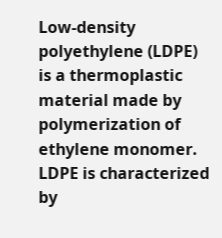Low-density polyethylene (LDPE) is a thermoplastic material made by polymerization of ethylene monomer. LDPE is characterized by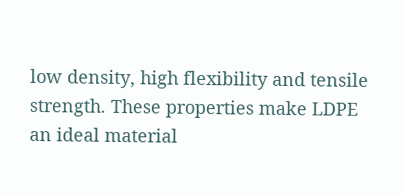low density, high flexibility and tensile strength. These properties make LDPE an ideal material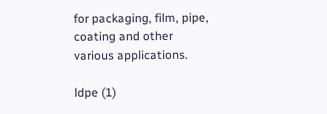for packaging, film, pipe, coating and other various applications.

ldpe (1)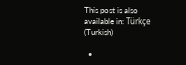This post is also available in: Türkçe (Turkish)

  •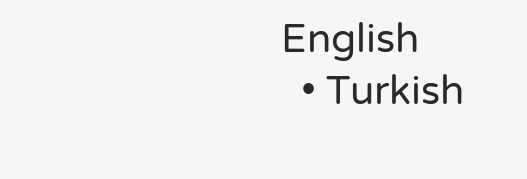English
  • Turkish